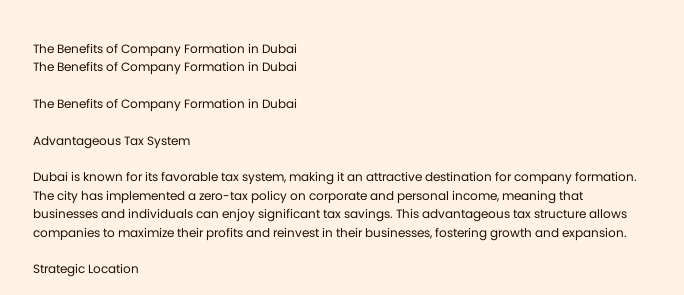The Benefits of Company Formation in Dubai
The Benefits of Company Formation in Dubai

The Benefits of Company Formation in Dubai

Advantageous Tax System

Dubai is known for its favorable tax system, making it an attractive destination for company formation. The city has implemented a zero-tax policy on corporate and personal income, meaning that businesses and individuals can enjoy significant tax savings. This advantageous tax structure allows companies to maximize their profits and reinvest in their businesses, fostering growth and expansion.

Strategic Location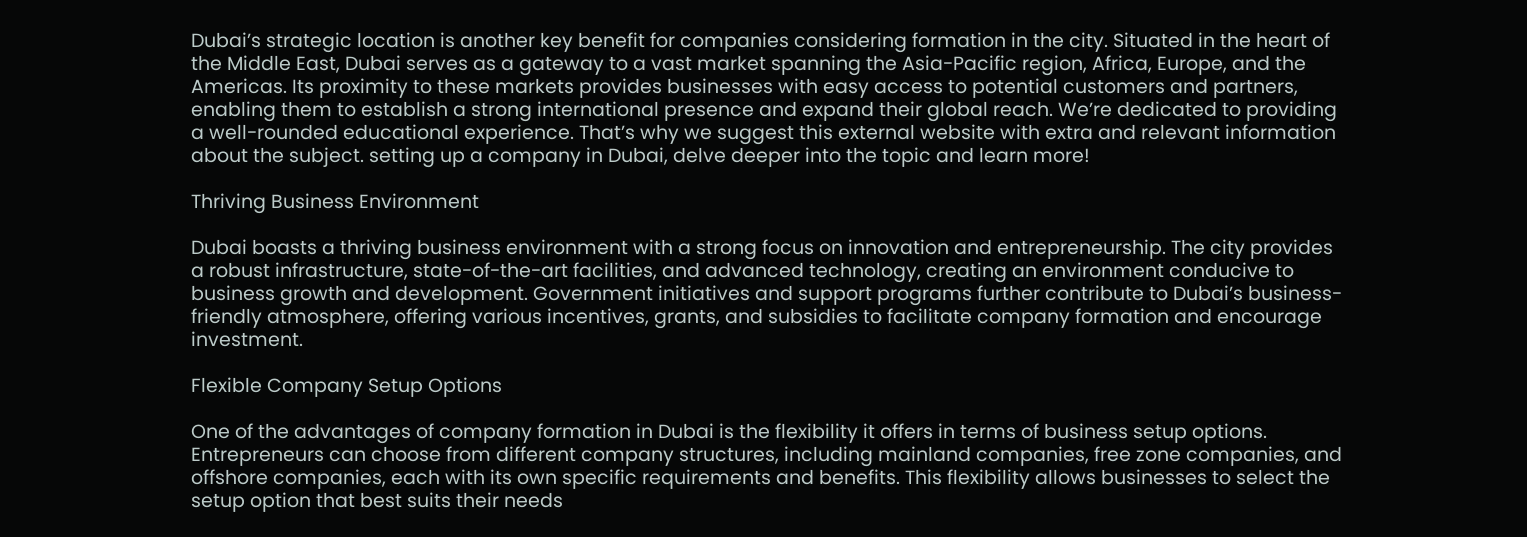Dubai’s strategic location is another key benefit for companies considering formation in the city. Situated in the heart of the Middle East, Dubai serves as a gateway to a vast market spanning the Asia-Pacific region, Africa, Europe, and the Americas. Its proximity to these markets provides businesses with easy access to potential customers and partners, enabling them to establish a strong international presence and expand their global reach. We’re dedicated to providing a well-rounded educational experience. That’s why we suggest this external website with extra and relevant information about the subject. setting up a company in Dubai, delve deeper into the topic and learn more!

Thriving Business Environment

Dubai boasts a thriving business environment with a strong focus on innovation and entrepreneurship. The city provides a robust infrastructure, state-of-the-art facilities, and advanced technology, creating an environment conducive to business growth and development. Government initiatives and support programs further contribute to Dubai’s business-friendly atmosphere, offering various incentives, grants, and subsidies to facilitate company formation and encourage investment.

Flexible Company Setup Options

One of the advantages of company formation in Dubai is the flexibility it offers in terms of business setup options. Entrepreneurs can choose from different company structures, including mainland companies, free zone companies, and offshore companies, each with its own specific requirements and benefits. This flexibility allows businesses to select the setup option that best suits their needs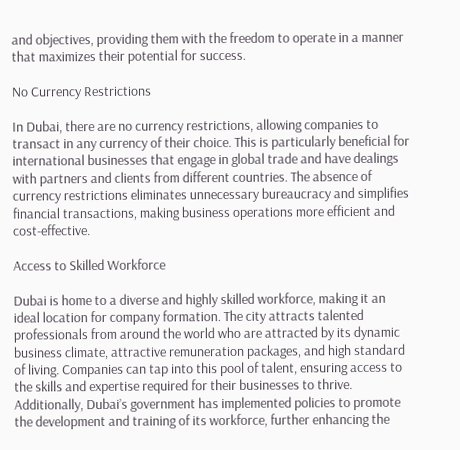and objectives, providing them with the freedom to operate in a manner that maximizes their potential for success.

No Currency Restrictions

In Dubai, there are no currency restrictions, allowing companies to transact in any currency of their choice. This is particularly beneficial for international businesses that engage in global trade and have dealings with partners and clients from different countries. The absence of currency restrictions eliminates unnecessary bureaucracy and simplifies financial transactions, making business operations more efficient and cost-effective.

Access to Skilled Workforce

Dubai is home to a diverse and highly skilled workforce, making it an ideal location for company formation. The city attracts talented professionals from around the world who are attracted by its dynamic business climate, attractive remuneration packages, and high standard of living. Companies can tap into this pool of talent, ensuring access to the skills and expertise required for their businesses to thrive. Additionally, Dubai’s government has implemented policies to promote the development and training of its workforce, further enhancing the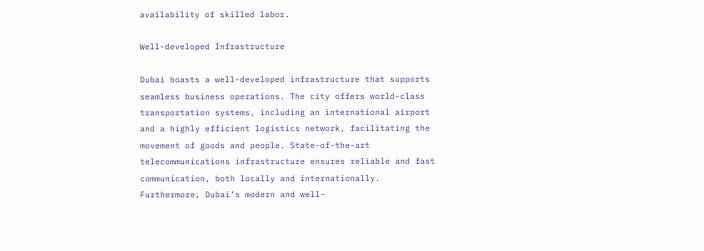availability of skilled labor.

Well-developed Infrastructure

Dubai boasts a well-developed infrastructure that supports seamless business operations. The city offers world-class transportation systems, including an international airport and a highly efficient logistics network, facilitating the movement of goods and people. State-of-the-art telecommunications infrastructure ensures reliable and fast communication, both locally and internationally. Furthermore, Dubai’s modern and well-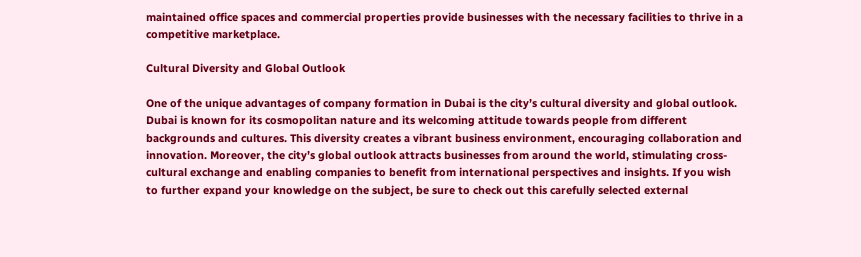maintained office spaces and commercial properties provide businesses with the necessary facilities to thrive in a competitive marketplace.

Cultural Diversity and Global Outlook

One of the unique advantages of company formation in Dubai is the city’s cultural diversity and global outlook. Dubai is known for its cosmopolitan nature and its welcoming attitude towards people from different backgrounds and cultures. This diversity creates a vibrant business environment, encouraging collaboration and innovation. Moreover, the city’s global outlook attracts businesses from around the world, stimulating cross-cultural exchange and enabling companies to benefit from international perspectives and insights. If you wish to further expand your knowledge on the subject, be sure to check out this carefully selected external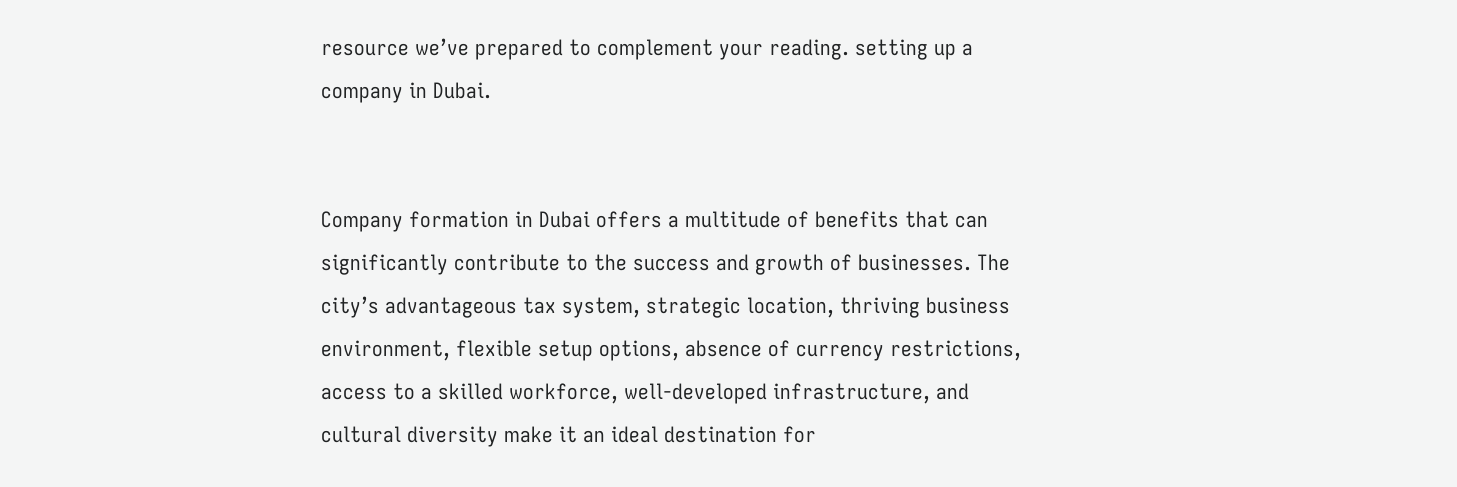resource we’ve prepared to complement your reading. setting up a company in Dubai.


Company formation in Dubai offers a multitude of benefits that can significantly contribute to the success and growth of businesses. The city’s advantageous tax system, strategic location, thriving business environment, flexible setup options, absence of currency restrictions, access to a skilled workforce, well-developed infrastructure, and cultural diversity make it an ideal destination for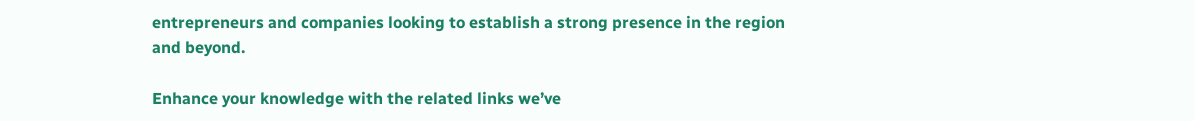entrepreneurs and companies looking to establish a strong presence in the region and beyond.

Enhance your knowledge with the related links we’ve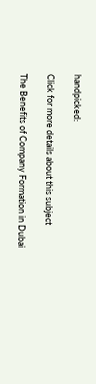handpicked:

Click for more details about this subject

The Benefits of Company Formation in Dubai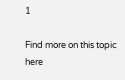1

Find more on this topic here